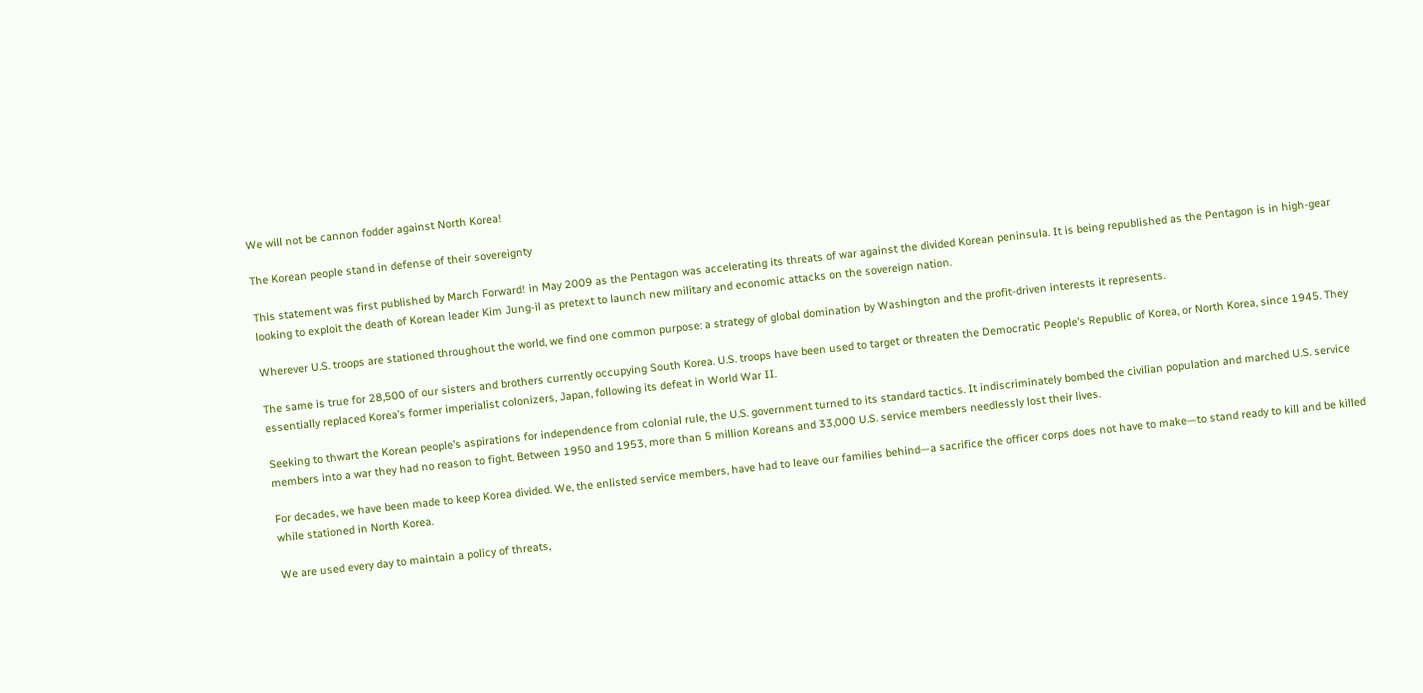We will not be cannon fodder against North Korea!

The Korean people stand in defense of their sovereignty

This statement was first published by March Forward! in May 2009 as the Pentagon was accelerating its threats of war against the divided Korean peninsula. It is being republished as the Pentagon is in high-gear looking to exploit the death of Korean leader Kim Jung-il as pretext to launch new military and economic attacks on the sovereign nation.

Wherever U.S. troops are stationed throughout the world, we find one common purpose: a strategy of global domination by Washington and the profit-driven interests it represents.

The same is true for 28,500 of our sisters and brothers currently occupying South Korea. U.S. troops have been used to target or threaten the Democratic People’s Republic of Korea, or North Korea, since 1945. They essentially replaced Korea’s former imperialist colonizers, Japan, following its defeat in World War II.

Seeking to thwart the Korean people’s aspirations for independence from colonial rule, the U.S. government turned to its standard tactics. It indiscriminately bombed the civilian population and marched U.S. service members into a war they had no reason to fight. Between 1950 and 1953, more than 5 million Koreans and 33,000 U.S. service members needlessly lost their lives.

For decades, we have been made to keep Korea divided. We, the enlisted service members, have had to leave our families behind—a sacrifice the officer corps does not have to make—to stand ready to kill and be killed while stationed in North Korea.

We are used every day to maintain a policy of threats,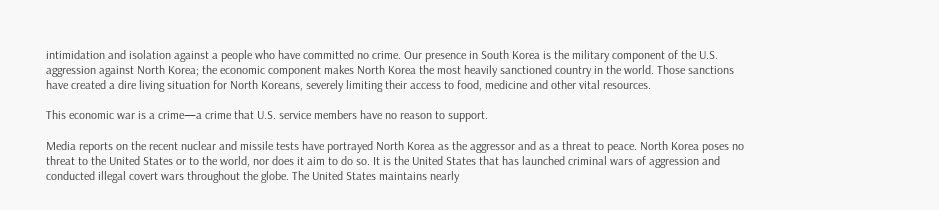intimidation and isolation against a people who have committed no crime. Our presence in South Korea is the military component of the U.S. aggression against North Korea; the economic component makes North Korea the most heavily sanctioned country in the world. Those sanctions have created a dire living situation for North Koreans, severely limiting their access to food, medicine and other vital resources.

This economic war is a crime—a crime that U.S. service members have no reason to support.

Media reports on the recent nuclear and missile tests have portrayed North Korea as the aggressor and as a threat to peace. North Korea poses no threat to the United States or to the world, nor does it aim to do so. It is the United States that has launched criminal wars of aggression and conducted illegal covert wars throughout the globe. The United States maintains nearly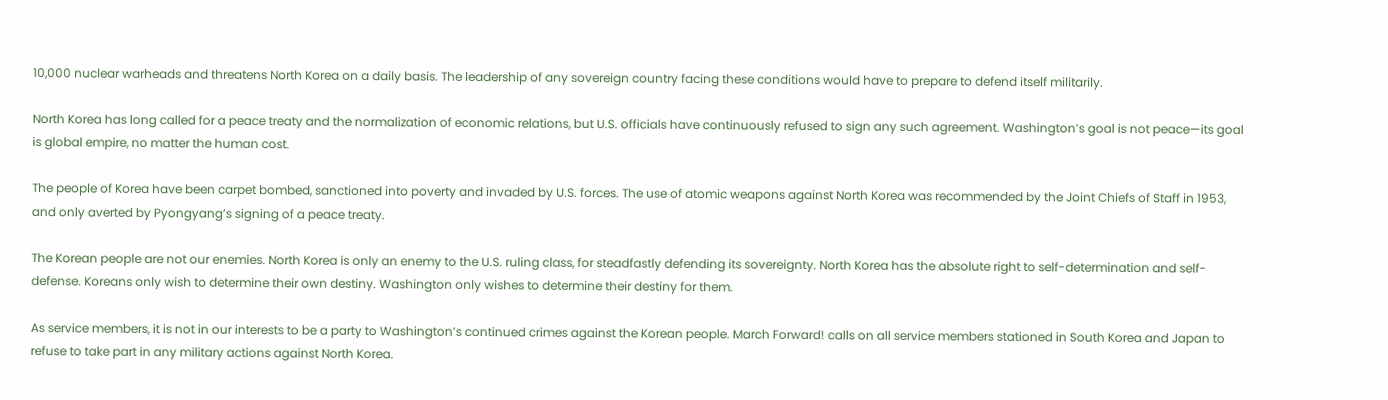10,000 nuclear warheads and threatens North Korea on a daily basis. The leadership of any sovereign country facing these conditions would have to prepare to defend itself militarily.

North Korea has long called for a peace treaty and the normalization of economic relations, but U.S. officials have continuously refused to sign any such agreement. Washington’s goal is not peace—its goal is global empire, no matter the human cost.

The people of Korea have been carpet bombed, sanctioned into poverty and invaded by U.S. forces. The use of atomic weapons against North Korea was recommended by the Joint Chiefs of Staff in 1953, and only averted by Pyongyang’s signing of a peace treaty.

The Korean people are not our enemies. North Korea is only an enemy to the U.S. ruling class, for steadfastly defending its sovereignty. North Korea has the absolute right to self-determination and self-defense. Koreans only wish to determine their own destiny. Washington only wishes to determine their destiny for them.

As service members, it is not in our interests to be a party to Washington’s continued crimes against the Korean people. March Forward! calls on all service members stationed in South Korea and Japan to refuse to take part in any military actions against North Korea.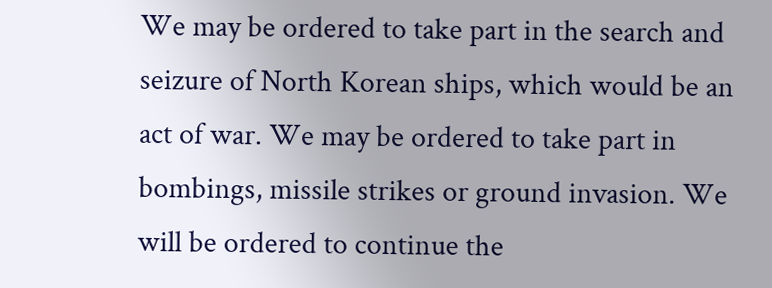We may be ordered to take part in the search and seizure of North Korean ships, which would be an act of war. We may be ordered to take part in bombings, missile strikes or ground invasion. We will be ordered to continue the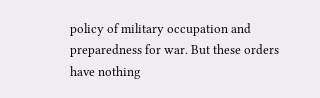policy of military occupation and preparedness for war. But these orders have nothing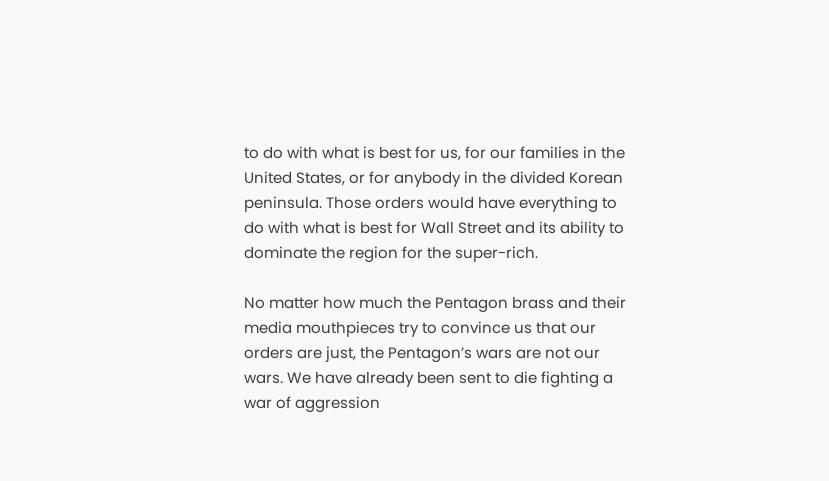to do with what is best for us, for our families in the United States, or for anybody in the divided Korean peninsula. Those orders would have everything to do with what is best for Wall Street and its ability to dominate the region for the super-rich.

No matter how much the Pentagon brass and their media mouthpieces try to convince us that our orders are just, the Pentagon’s wars are not our wars. We have already been sent to die fighting a war of aggression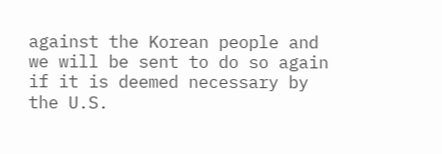against the Korean people and we will be sent to do so again if it is deemed necessary by the U.S.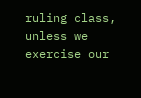ruling class, unless we exercise our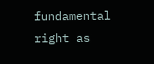fundamental right as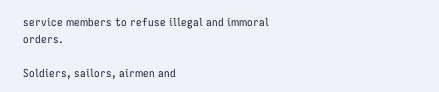service members to refuse illegal and immoral orders.

Soldiers, sailors, airmen and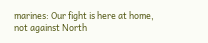marines: Our fight is here at home, not against North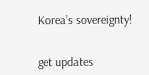Korea’s sovereignty!


get updates